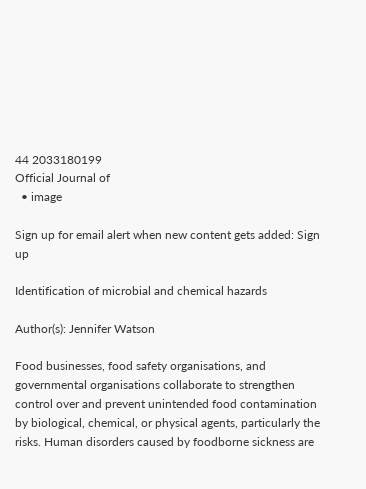44 2033180199
Official Journal of
  • image

Sign up for email alert when new content gets added: Sign up

Identification of microbial and chemical hazards

Author(s): Jennifer Watson

Food businesses, food safety organisations, and governmental organisations collaborate to strengthen control over and prevent unintended food contamination by biological, chemical, or physical agents, particularly the risks. Human disorders caused by foodborne sickness are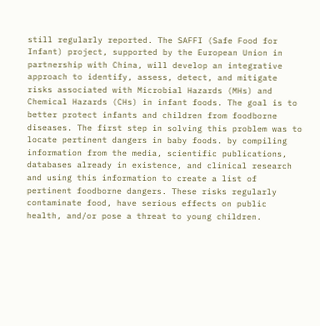still regularly reported. The SAFFI (Safe Food for Infant) project, supported by the European Union in partnership with China, will develop an integrative approach to identify, assess, detect, and mitigate risks associated with Microbial Hazards (MHs) and Chemical Hazards (CHs) in infant foods. The goal is to better protect infants and children from foodborne diseases. The first step in solving this problem was to locate pertinent dangers in baby foods. by compiling information from the media, scientific publications, databases already in existence, and clinical research and using this information to create a list of pertinent foodborne dangers. These risks regularly contaminate food, have serious effects on public health, and/or pose a threat to young children.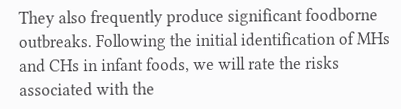They also frequently produce significant foodborne outbreaks. Following the initial identification of MHs and CHs in infant foods, we will rate the risks associated with the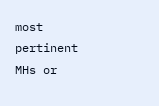most pertinent MHs or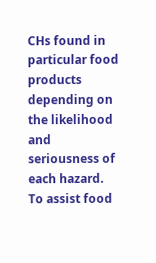CHs found in particular food products depending on the likelihood and seriousness of each hazard. To assist food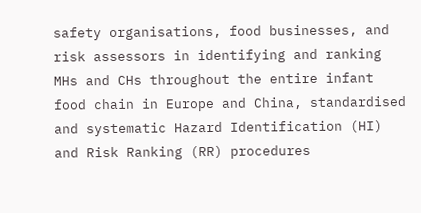safety organisations, food businesses, and risk assessors in identifying and ranking MHs and CHs throughout the entire infant food chain in Europe and China, standardised and systematic Hazard Identification (HI) and Risk Ranking (RR) procedures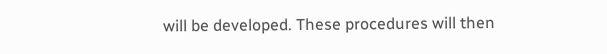will be developed. These procedures will then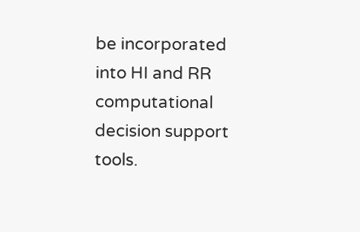be incorporated into HI and RR computational decision support tools.